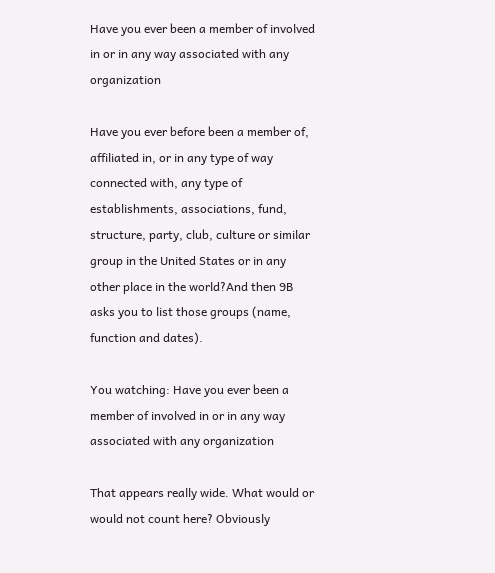Have you ever been a member of involved in or in any way associated with any organization

Have you ever before been a member of, affiliated in, or in any type of way connected with, any type of establishments, associations, fund, structure, party, club, culture or similar group in the United States or in any other place in the world?And then 9B asks you to list those groups (name, function and dates).

You watching: Have you ever been a member of involved in or in any way associated with any organization

That appears really wide. What would or would not count here? Obviously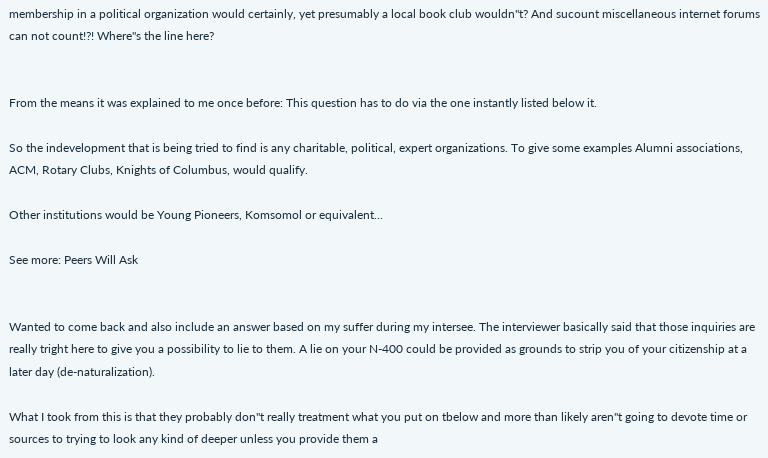membership in a political organization would certainly, yet presumably a local book club wouldn"t? And sucount miscellaneous internet forums can not count!?! Where"s the line here?


From the means it was explained to me once before: This question has to do via the one instantly listed below it.

So the indevelopment that is being tried to find is any charitable, political, expert organizations. To give some examples Alumni associations, ACM, Rotary Clubs, Knights of Columbus, would qualify.

Other institutions would be Young Pioneers, Komsomol or equivalent...

See more: Peers Will Ask


Wanted to come back and also include an answer based on my suffer during my intersee. The interviewer basically said that those inquiries are really tright here to give you a possibility to lie to them. A lie on your N-400 could be provided as grounds to strip you of your citizenship at a later day (de-naturalization).

What I took from this is that they probably don"t really treatment what you put on tbelow and more than likely aren"t going to devote time or sources to trying to look any kind of deeper unless you provide them a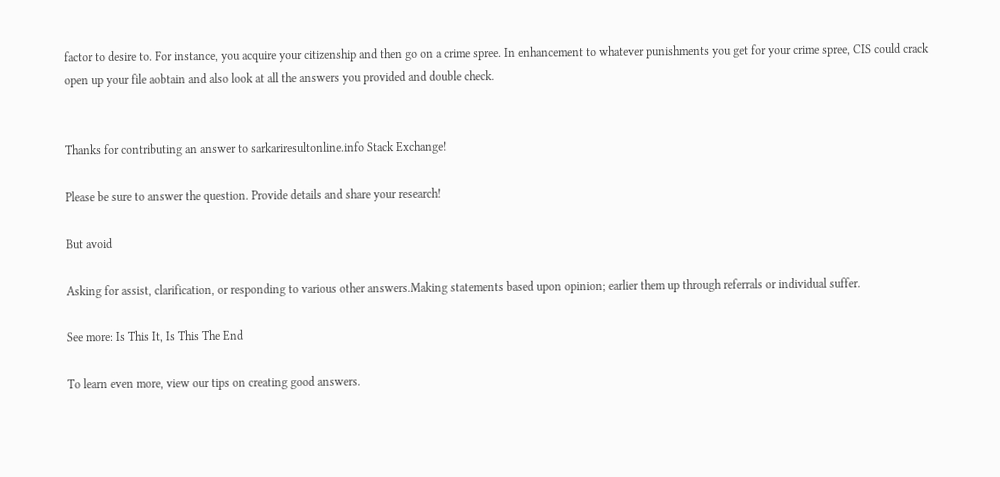factor to desire to. For instance, you acquire your citizenship and then go on a crime spree. In enhancement to whatever punishments you get for your crime spree, CIS could crack open up your file aobtain and also look at all the answers you provided and double check.


Thanks for contributing an answer to sarkariresultonline.info Stack Exchange!

Please be sure to answer the question. Provide details and share your research!

But avoid

Asking for assist, clarification, or responding to various other answers.Making statements based upon opinion; earlier them up through referrals or individual suffer.

See more: Is This It, Is This The End

To learn even more, view our tips on creating good answers.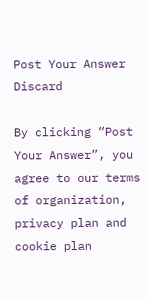Post Your Answer Discard

By clicking “Post Your Answer”, you agree to our terms of organization, privacy plan and cookie plan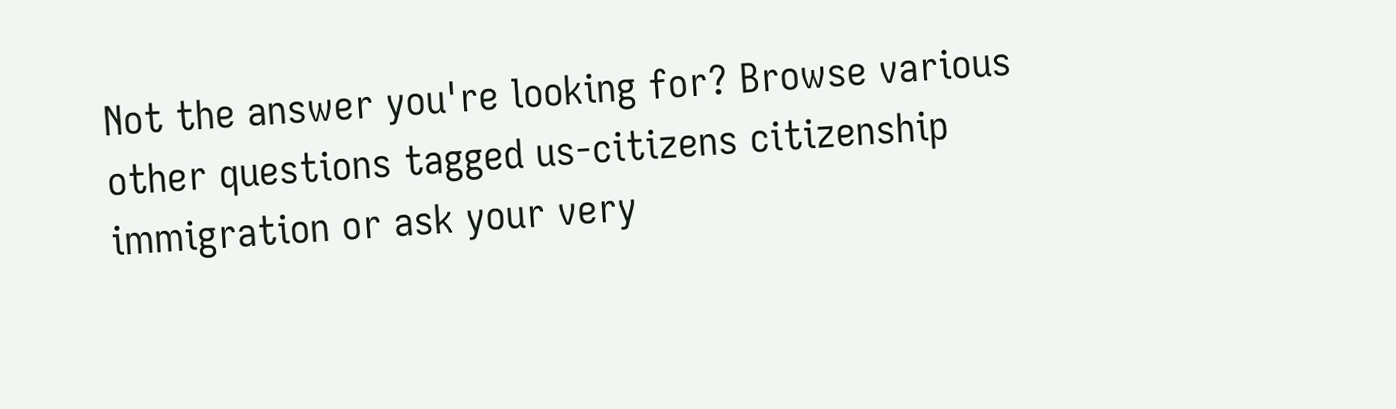Not the answer you're looking for? Browse various other questions tagged us-citizens citizenship immigration or ask your very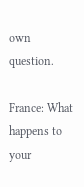own question.

France: What happens to your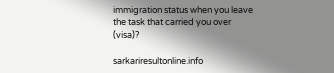immigration status when you leave the task that carried you over (visa)?

sarkariresultonline.info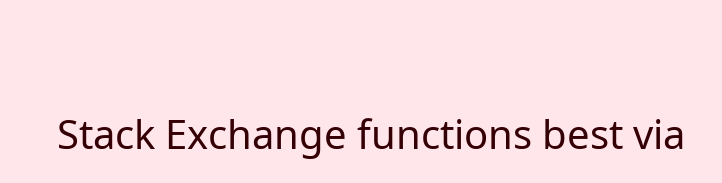Stack Exchange functions best via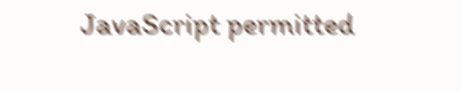JavaScript permitted